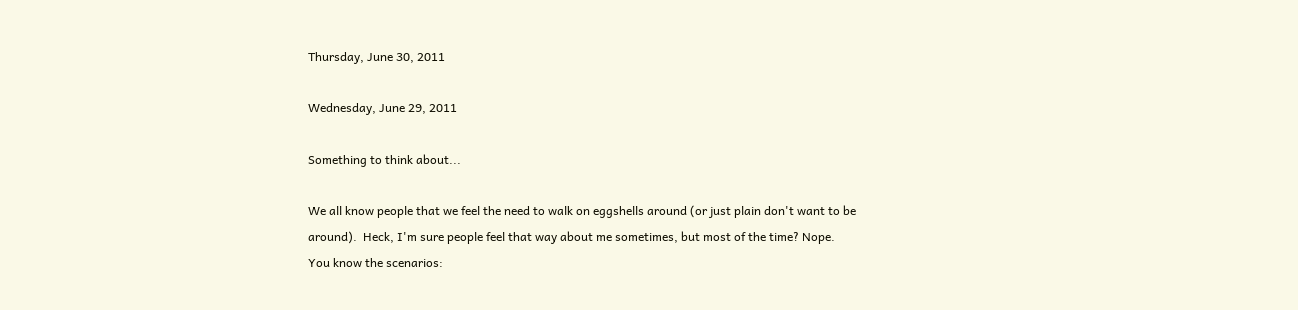Thursday, June 30, 2011

Wednesday, June 29, 2011

Something to think about...

We all know people that we feel the need to walk on eggshells around (or just plain don't want to be around).  Heck, I'm sure people feel that way about me sometimes, but most of the time? Nope.
You know the scenarios: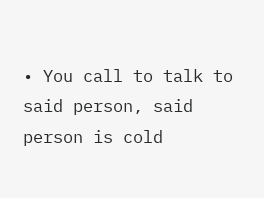• You call to talk to said person, said person is cold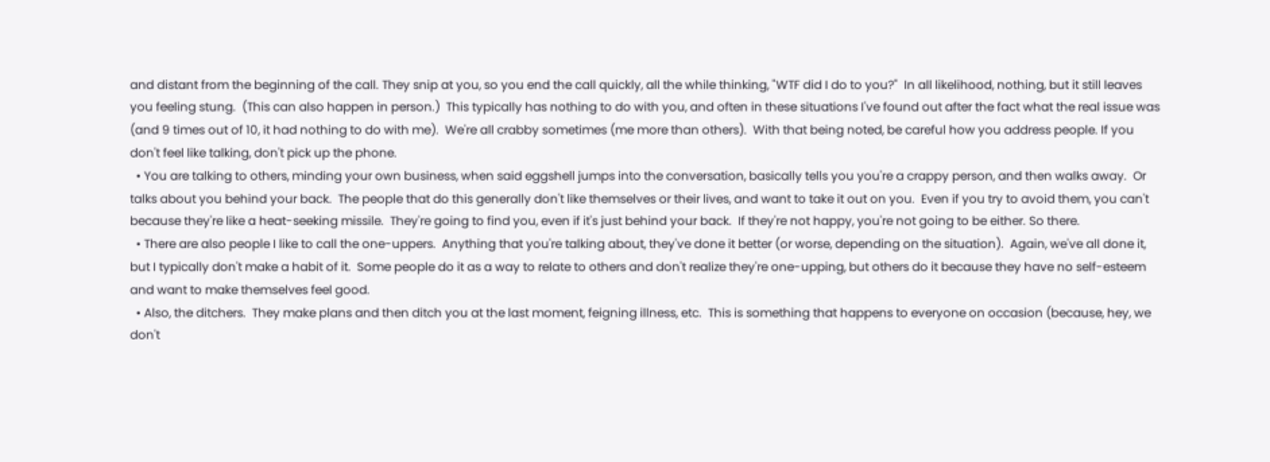and distant from the beginning of the call. They snip at you, so you end the call quickly, all the while thinking, "WTF did I do to you?"  In all likelihood, nothing, but it still leaves you feeling stung.  (This can also happen in person.)  This typically has nothing to do with you, and often in these situations I've found out after the fact what the real issue was (and 9 times out of 10, it had nothing to do with me).  We're all crabby sometimes (me more than others).  With that being noted, be careful how you address people. If you don't feel like talking, don't pick up the phone.
  • You are talking to others, minding your own business, when said eggshell jumps into the conversation, basically tells you you're a crappy person, and then walks away.  Or talks about you behind your back.  The people that do this generally don't like themselves or their lives, and want to take it out on you.  Even if you try to avoid them, you can't because they're like a heat-seeking missile.  They're going to find you, even if it's just behind your back.  If they're not happy, you're not going to be either. So there.
  • There are also people I like to call the one-uppers.  Anything that you're talking about, they've done it better (or worse, depending on the situation).  Again, we've all done it, but I typically don't make a habit of it.  Some people do it as a way to relate to others and don't realize they're one-upping, but others do it because they have no self-esteem and want to make themselves feel good.
  • Also, the ditchers.  They make plans and then ditch you at the last moment, feigning illness, etc.  This is something that happens to everyone on occasion (because, hey, we don't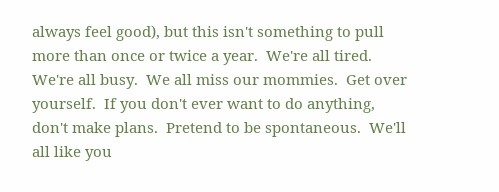always feel good), but this isn't something to pull more than once or twice a year.  We're all tired. We're all busy.  We all miss our mommies.  Get over yourself.  If you don't ever want to do anything, don't make plans.  Pretend to be spontaneous.  We'll all like you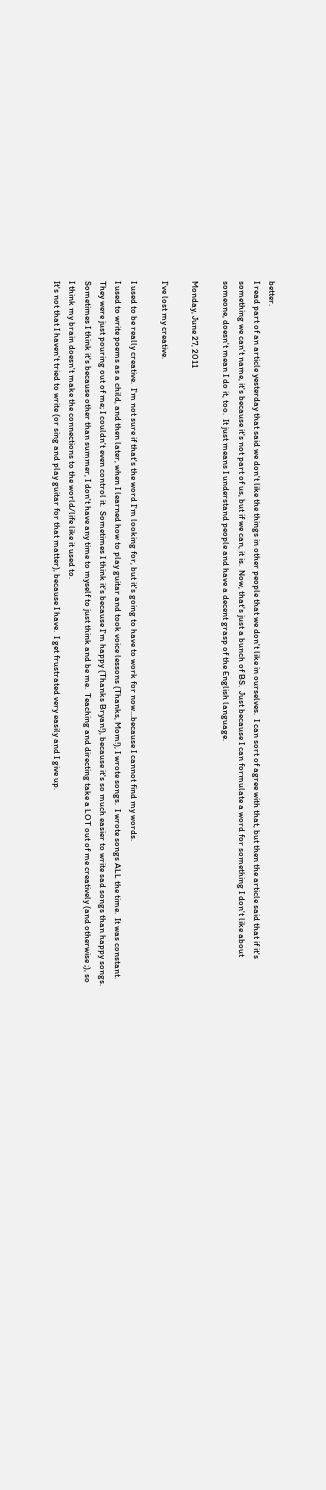better.
I read part of an article yesterday that said we don't like the things in other people that we don't like in ourselves.  I can sort of agree with that, but then the article said that if it's something we can't name, it's because it's not part of us, but if we can, it is.  Now, that's just a bunch of BS.  Just because I can formulate a word for something I don't like about someone, doesn't mean I do it, too.  It just means I understand people and have a decent grasp of the English language.

Monday, June 27, 2011

I've lost my creative.

I used to be really creative.  I'm not sure if that's the word I'm looking for, but it's going to have to work for now...because I cannot find my words.
I used to write poems as a child, and then later, when I learned how to play guitar and took voice lessons (Thanks, Mom!), I wrote songs.  I wrote songs ALL the time.  It was constant. They were just pouring out of me; I couldn't even control it.  Sometimes I think it's because I'm happy (Thanks Bryan!), because it's so much easier to write sad songs than happy songs.
Sometimes I think it's because other than summer, I don't have any time to myself to just think and be me.  Teaching and directing take a LOT out of me creatively (and otherwise ;), so I think my brain doesn't make the connections to the world/life like it used to.
It's not that I haven't tried to write (or sing and play guitar for that matter), because I have.  I get frustrated very easily and I give up.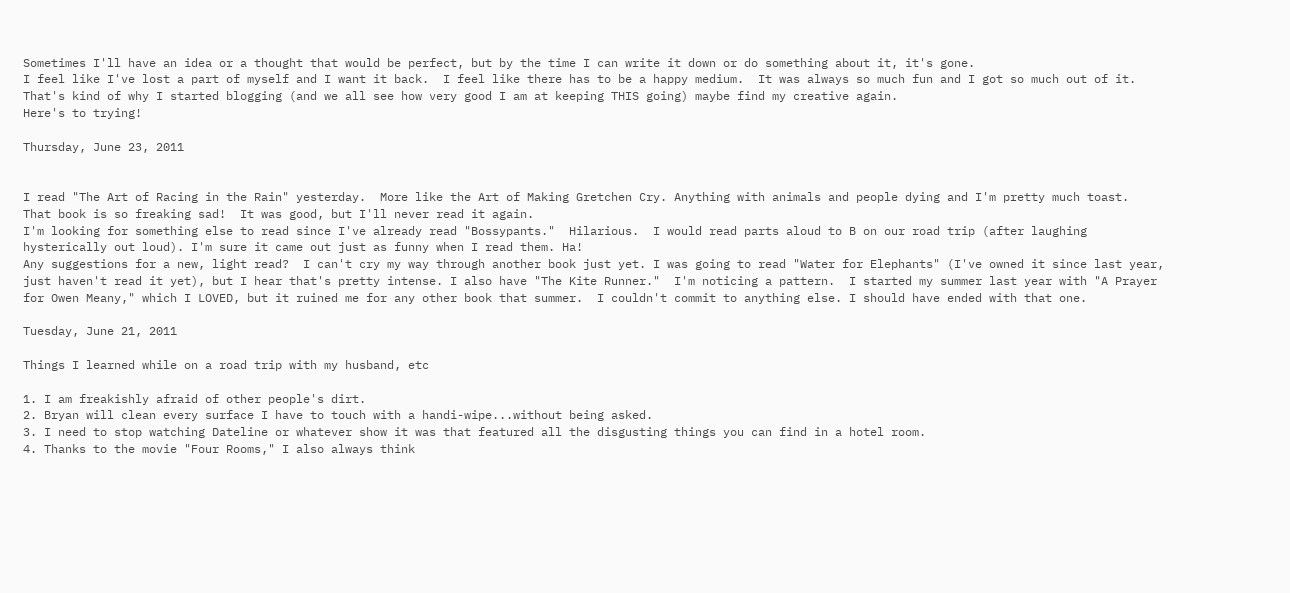Sometimes I'll have an idea or a thought that would be perfect, but by the time I can write it down or do something about it, it's gone.
I feel like I've lost a part of myself and I want it back.  I feel like there has to be a happy medium.  It was always so much fun and I got so much out of it.
That's kind of why I started blogging (and we all see how very good I am at keeping THIS going) maybe find my creative again.
Here's to trying!

Thursday, June 23, 2011


I read "The Art of Racing in the Rain" yesterday.  More like the Art of Making Gretchen Cry. Anything with animals and people dying and I'm pretty much toast.
That book is so freaking sad!  It was good, but I'll never read it again.
I'm looking for something else to read since I've already read "Bossypants."  Hilarious.  I would read parts aloud to B on our road trip (after laughing hysterically out loud). I'm sure it came out just as funny when I read them. Ha!
Any suggestions for a new, light read?  I can't cry my way through another book just yet. I was going to read "Water for Elephants" (I've owned it since last year, just haven't read it yet), but I hear that's pretty intense. I also have "The Kite Runner."  I'm noticing a pattern.  I started my summer last year with "A Prayer for Owen Meany," which I LOVED, but it ruined me for any other book that summer.  I couldn't commit to anything else. I should have ended with that one.

Tuesday, June 21, 2011

Things I learned while on a road trip with my husband, etc

1. I am freakishly afraid of other people's dirt.
2. Bryan will clean every surface I have to touch with a handi-wipe...without being asked.
3. I need to stop watching Dateline or whatever show it was that featured all the disgusting things you can find in a hotel room.
4. Thanks to the movie "Four Rooms," I also always think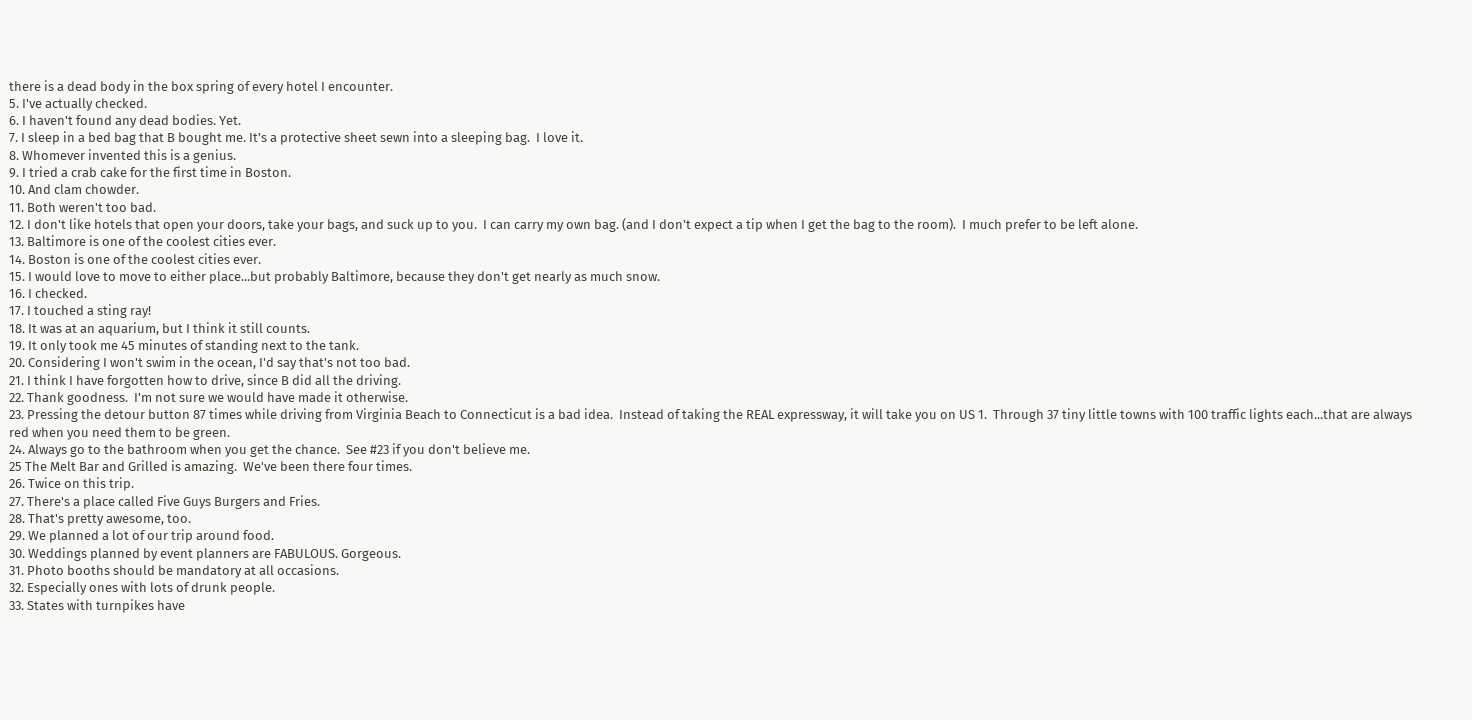there is a dead body in the box spring of every hotel I encounter.
5. I've actually checked.
6. I haven't found any dead bodies. Yet.
7. I sleep in a bed bag that B bought me. It's a protective sheet sewn into a sleeping bag.  I love it.
8. Whomever invented this is a genius.
9. I tried a crab cake for the first time in Boston.
10. And clam chowder.
11. Both weren't too bad.
12. I don't like hotels that open your doors, take your bags, and suck up to you.  I can carry my own bag. (and I don't expect a tip when I get the bag to the room).  I much prefer to be left alone.
13. Baltimore is one of the coolest cities ever.
14. Boston is one of the coolest cities ever.
15. I would love to move to either place...but probably Baltimore, because they don't get nearly as much snow.
16. I checked.
17. I touched a sting ray!
18. It was at an aquarium, but I think it still counts.
19. It only took me 45 minutes of standing next to the tank.
20. Considering I won't swim in the ocean, I'd say that's not too bad.
21. I think I have forgotten how to drive, since B did all the driving.
22. Thank goodness.  I'm not sure we would have made it otherwise.
23. Pressing the detour button 87 times while driving from Virginia Beach to Connecticut is a bad idea.  Instead of taking the REAL expressway, it will take you on US 1.  Through 37 tiny little towns with 100 traffic lights each...that are always red when you need them to be green.
24. Always go to the bathroom when you get the chance.  See #23 if you don't believe me.
25 The Melt Bar and Grilled is amazing.  We've been there four times.
26. Twice on this trip.
27. There's a place called Five Guys Burgers and Fries.
28. That's pretty awesome, too.
29. We planned a lot of our trip around food.
30. Weddings planned by event planners are FABULOUS. Gorgeous.
31. Photo booths should be mandatory at all occasions.
32. Especially ones with lots of drunk people.
33. States with turnpikes have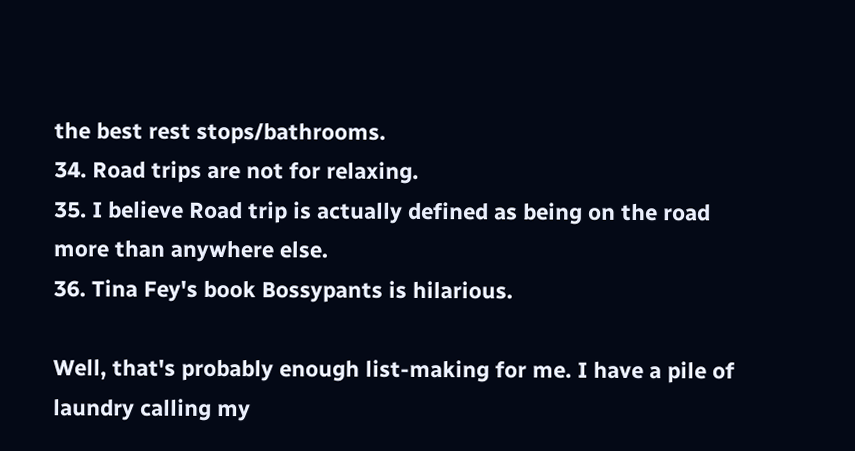the best rest stops/bathrooms.
34. Road trips are not for relaxing.
35. I believe Road trip is actually defined as being on the road more than anywhere else.
36. Tina Fey's book Bossypants is hilarious.

Well, that's probably enough list-making for me. I have a pile of laundry calling my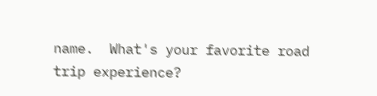name.  What's your favorite road trip experience?